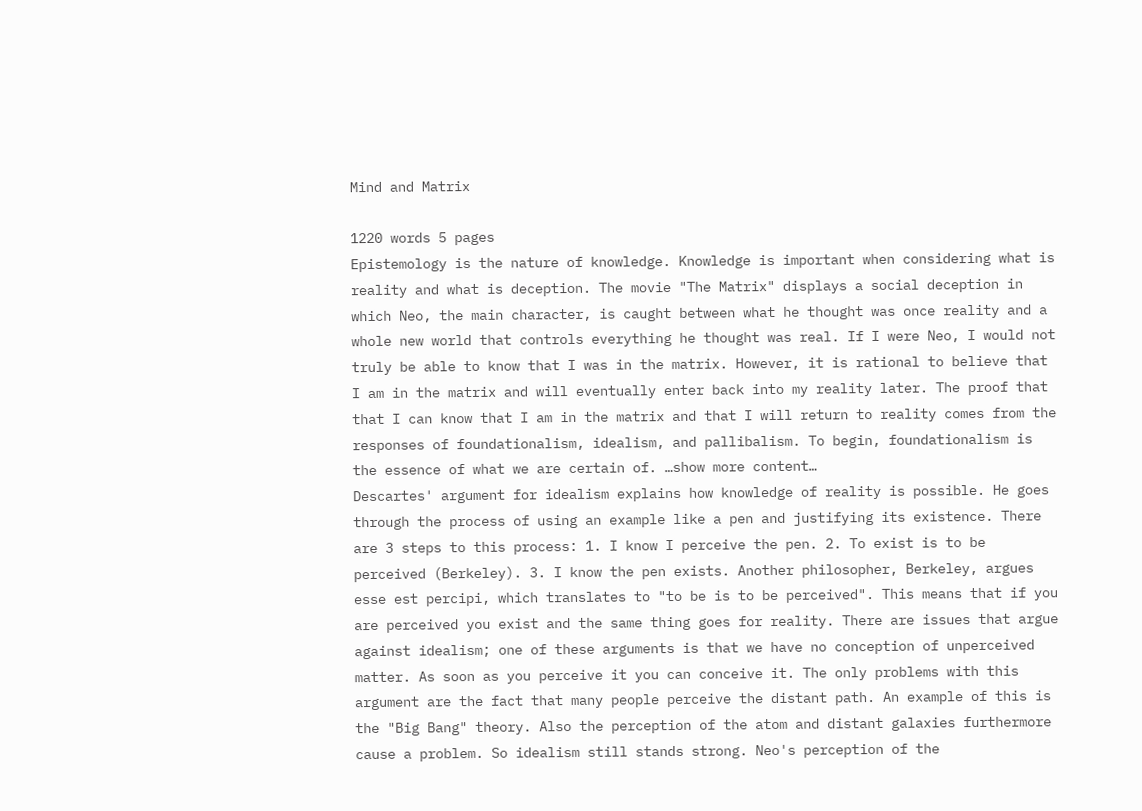Mind and Matrix

1220 words 5 pages
Epistemology is the nature of knowledge. Knowledge is important when considering what is reality and what is deception. The movie "The Matrix" displays a social deception in which Neo, the main character, is caught between what he thought was once reality and a whole new world that controls everything he thought was real. If I were Neo, I would not truly be able to know that I was in the matrix. However, it is rational to believe that I am in the matrix and will eventually enter back into my reality later. The proof that that I can know that I am in the matrix and that I will return to reality comes from the responses of foundationalism, idealism, and pallibalism. To begin, foundationalism is the essence of what we are certain of. …show more content…
Descartes' argument for idealism explains how knowledge of reality is possible. He goes through the process of using an example like a pen and justifying its existence. There are 3 steps to this process: 1. I know I perceive the pen. 2. To exist is to be perceived (Berkeley). 3. I know the pen exists. Another philosopher, Berkeley, argues esse est percipi, which translates to "to be is to be perceived". This means that if you are perceived you exist and the same thing goes for reality. There are issues that argue against idealism; one of these arguments is that we have no conception of unperceived matter. As soon as you perceive it you can conceive it. The only problems with this argument are the fact that many people perceive the distant path. An example of this is the "Big Bang" theory. Also the perception of the atom and distant galaxies furthermore cause a problem. So idealism still stands strong. Neo's perception of the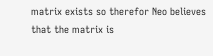matrix exists so therefor Neo believes that the matrix is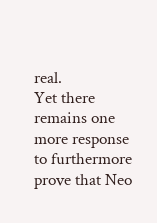real.
Yet there remains one more response to furthermore prove that Neo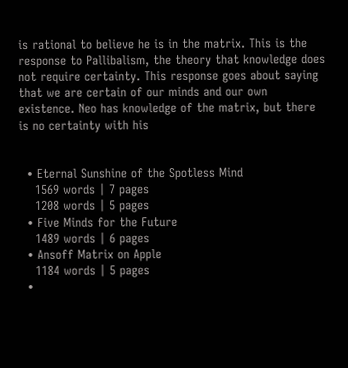is rational to believe he is in the matrix. This is the response to Pallibalism, the theory that knowledge does not require certainty. This response goes about saying that we are certain of our minds and our own existence. Neo has knowledge of the matrix, but there is no certainty with his


  • Eternal Sunshine of the Spotless Mind
    1569 words | 7 pages
    1208 words | 5 pages
  • Five Minds for the Future
    1489 words | 6 pages
  • Ansoff Matrix on Apple
    1184 words | 5 pages
  •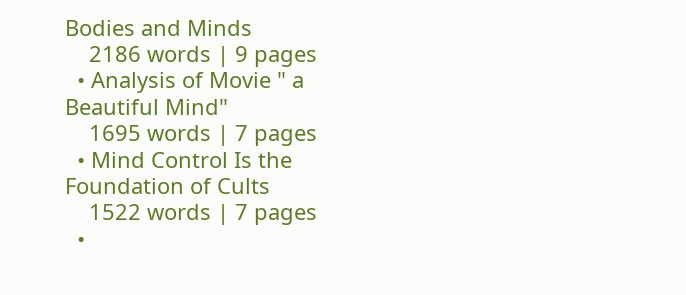Bodies and Minds
    2186 words | 9 pages
  • Analysis of Movie " a Beautiful Mind"
    1695 words | 7 pages
  • Mind Control Is the Foundation of Cults
    1522 words | 7 pages
  •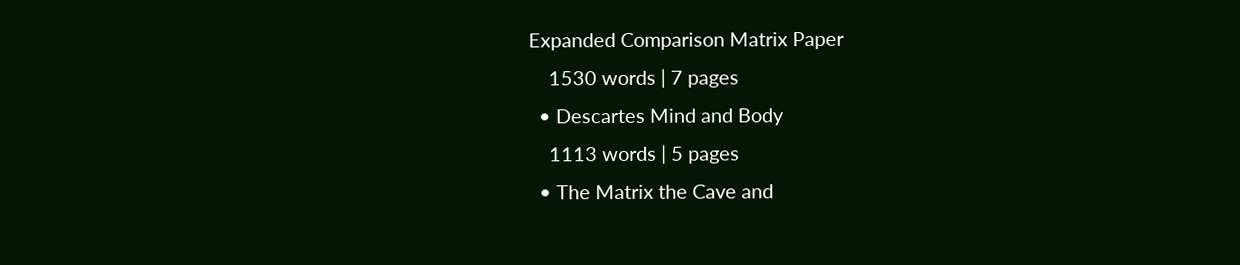Expanded Comparison Matrix Paper
    1530 words | 7 pages
  • Descartes Mind and Body
    1113 words | 5 pages
  • The Matrix the Cave and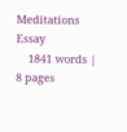Meditations Essay
    1841 words | 8 pages